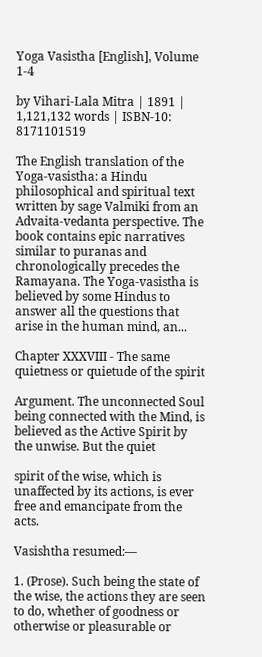Yoga Vasistha [English], Volume 1-4

by Vihari-Lala Mitra | 1891 | 1,121,132 words | ISBN-10: 8171101519

The English translation of the Yoga-vasistha: a Hindu philosophical and spiritual text written by sage Valmiki from an Advaita-vedanta perspective. The book contains epic narratives similar to puranas and chronologically precedes the Ramayana. The Yoga-vasistha is believed by some Hindus to answer all the questions that arise in the human mind, an...

Chapter XXXVIII - The same quietness or quietude of the spirit

Argument. The unconnected Soul being connected with the Mind, is believed as the Active Spirit by the unwise. But the quiet

spirit of the wise, which is unaffected by its actions, is ever free and emancipate from the acts.

Vasishtha resumed:—

1. (Prose). Such being the state of the wise, the actions they are seen to do, whether of goodness or otherwise or pleasurable or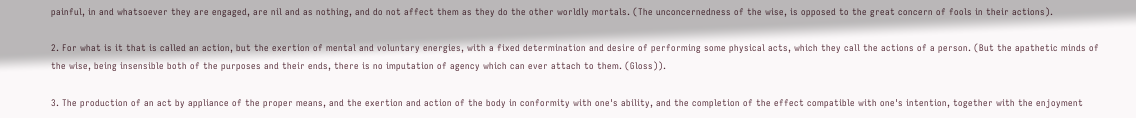painful, in and whatsoever they are engaged, are nil and as nothing, and do not affect them as they do the other worldly mortals. (The unconcernedness of the wise, is opposed to the great concern of fools in their actions).

2. For what is it that is called an action, but the exertion of mental and voluntary energies, with a fixed determination and desire of performing some physical acts, which they call the actions of a person. (But the apathetic minds of the wise, being insensible both of the purposes and their ends, there is no imputation of agency which can ever attach to them. (Gloss)).

3. The production of an act by appliance of the proper means, and the exertion and action of the body in conformity with one's ability, and the completion of the effect compatible with one's intention, together with the enjoyment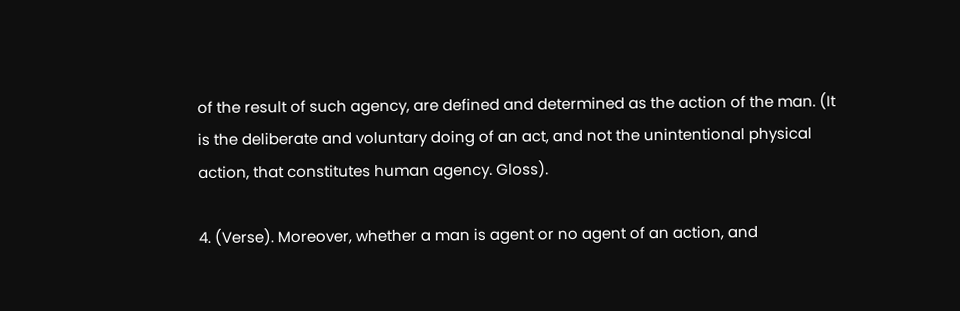of the result of such agency, are defined and determined as the action of the man. (It is the deliberate and voluntary doing of an act, and not the unintentional physical action, that constitutes human agency. Gloss).

4. (Verse). Moreover, whether a man is agent or no agent of an action, and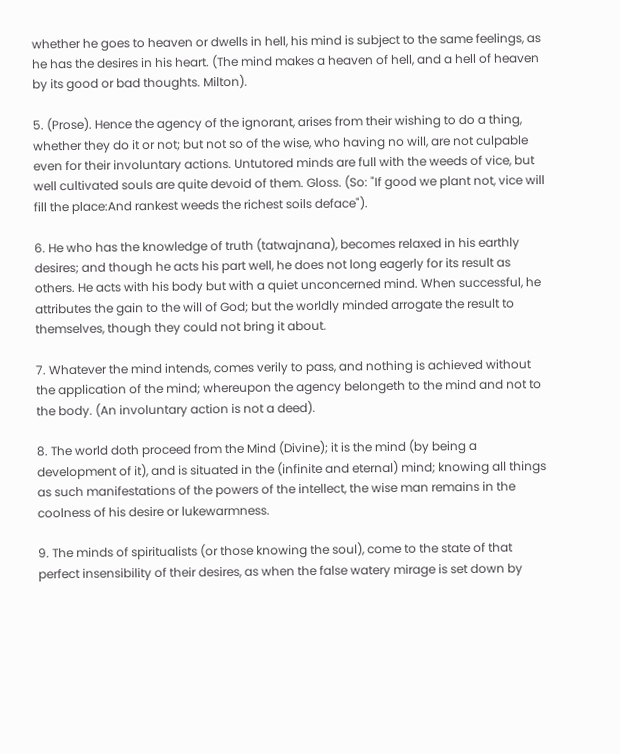whether he goes to heaven or dwells in hell, his mind is subject to the same feelings, as he has the desires in his heart. (The mind makes a heaven of hell, and a hell of heaven by its good or bad thoughts. Milton).

5. (Prose). Hence the agency of the ignorant, arises from their wishing to do a thing, whether they do it or not; but not so of the wise, who having no will, are not culpable even for their involuntary actions. Untutored minds are full with the weeds of vice, but well cultivated souls are quite devoid of them. Gloss. (So: "If good we plant not, vice will fill the place:And rankest weeds the richest soils deface").

6. He who has the knowledge of truth (tatwajnana), becomes relaxed in his earthly desires; and though he acts his part well, he does not long eagerly for its result as others. He acts with his body but with a quiet unconcerned mind. When successful, he attributes the gain to the will of God; but the worldly minded arrogate the result to themselves, though they could not bring it about.

7. Whatever the mind intends, comes verily to pass, and nothing is achieved without the application of the mind; whereupon the agency belongeth to the mind and not to the body. (An involuntary action is not a deed).

8. The world doth proceed from the Mind (Divine); it is the mind (by being a development of it), and is situated in the (infinite and eternal) mind; knowing all things as such manifestations of the powers of the intellect, the wise man remains in the coolness of his desire or lukewarmness.

9. The minds of spiritualists (or those knowing the soul), come to the state of that perfect insensibility of their desires, as when the false watery mirage is set down by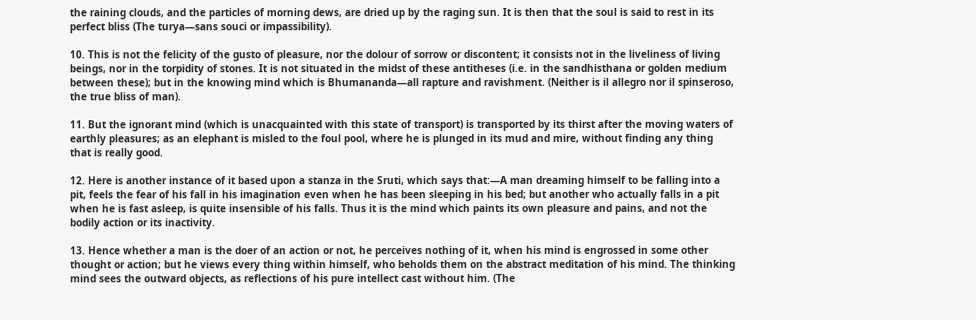the raining clouds, and the particles of morning dews, are dried up by the raging sun. It is then that the soul is said to rest in its perfect bliss (The turya—sans souci or impassibility).

10. This is not the felicity of the gusto of pleasure, nor the dolour of sorrow or discontent; it consists not in the liveliness of living beings, nor in the torpidity of stones. It is not situated in the midst of these antitheses (i.e. in the sandhisthana or golden medium between these); but in the knowing mind which is Bhumananda—all rapture and ravishment. (Neither is il allegro nor il spinseroso, the true bliss of man).

11. But the ignorant mind (which is unacquainted with this state of transport) is transported by its thirst after the moving waters of earthly pleasures; as an elephant is misled to the foul pool, where he is plunged in its mud and mire, without finding any thing that is really good.

12. Here is another instance of it based upon a stanza in the Sruti, which says that:—A man dreaming himself to be falling into a pit, feels the fear of his fall in his imagination even when he has been sleeping in his bed; but another who actually falls in a pit when he is fast asleep, is quite insensible of his falls. Thus it is the mind which paints its own pleasure and pains, and not the bodily action or its inactivity.

13. Hence whether a man is the doer of an action or not, he perceives nothing of it, when his mind is engrossed in some other thought or action; but he views every thing within himself, who beholds them on the abstract meditation of his mind. The thinking mind sees the outward objects, as reflections of his pure intellect cast without him. (The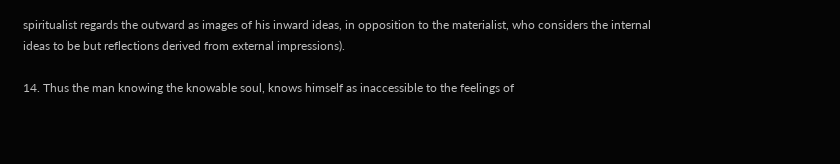spiritualist regards the outward as images of his inward ideas, in opposition to the materialist, who considers the internal ideas to be but reflections derived from external impressions).

14. Thus the man knowing the knowable soul, knows himself as inaccessible to the feelings of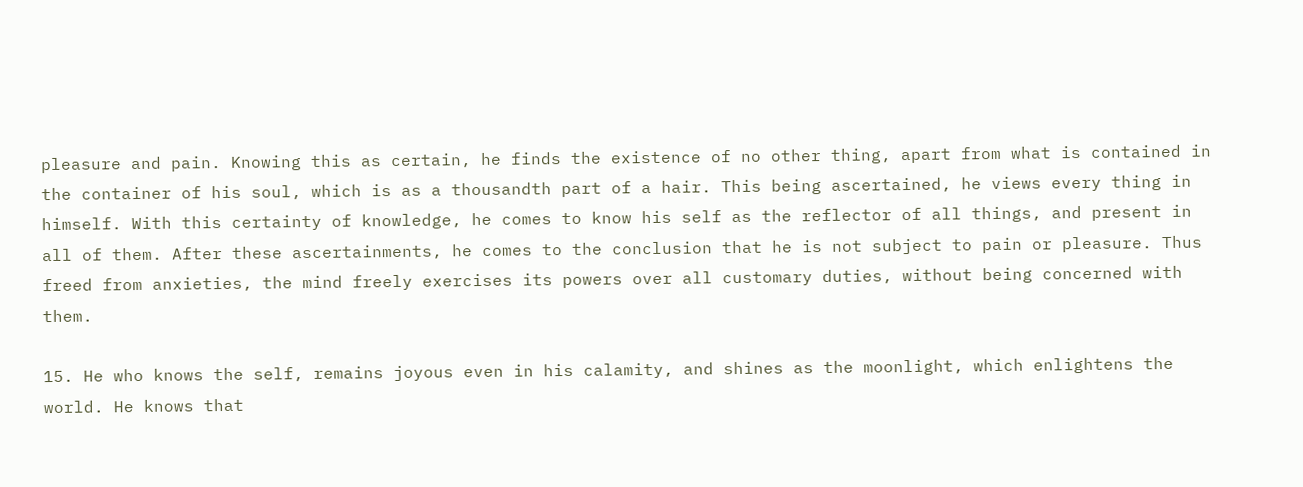pleasure and pain. Knowing this as certain, he finds the existence of no other thing, apart from what is contained in the container of his soul, which is as a thousandth part of a hair. This being ascertained, he views every thing in himself. With this certainty of knowledge, he comes to know his self as the reflector of all things, and present in all of them. After these ascertainments, he comes to the conclusion that he is not subject to pain or pleasure. Thus freed from anxieties, the mind freely exercises its powers over all customary duties, without being concerned with them.

15. He who knows the self, remains joyous even in his calamity, and shines as the moonlight, which enlightens the world. He knows that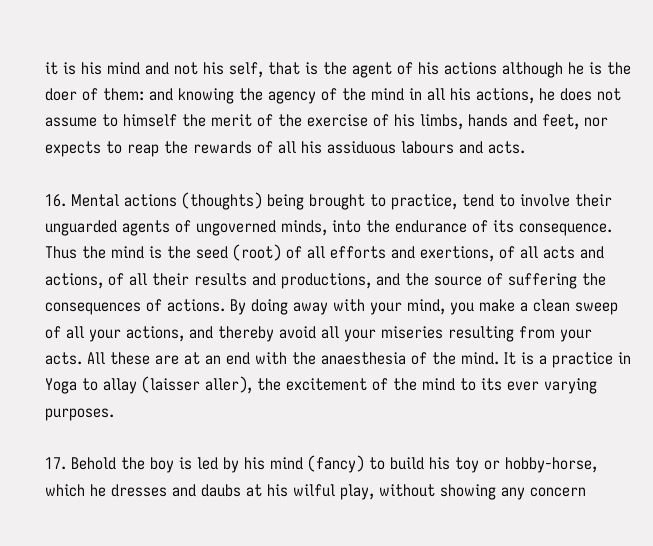it is his mind and not his self, that is the agent of his actions although he is the doer of them: and knowing the agency of the mind in all his actions, he does not assume to himself the merit of the exercise of his limbs, hands and feet, nor expects to reap the rewards of all his assiduous labours and acts.

16. Mental actions (thoughts) being brought to practice, tend to involve their unguarded agents of ungoverned minds, into the endurance of its consequence. Thus the mind is the seed (root) of all efforts and exertions, of all acts and actions, of all their results and productions, and the source of suffering the consequences of actions. By doing away with your mind, you make a clean sweep of all your actions, and thereby avoid all your miseries resulting from your acts. All these are at an end with the anaesthesia of the mind. It is a practice in Yoga to allay (laisser aller), the excitement of the mind to its ever varying purposes.

17. Behold the boy is led by his mind (fancy) to build his toy or hobby-horse, which he dresses and daubs at his wilful play, without showing any concern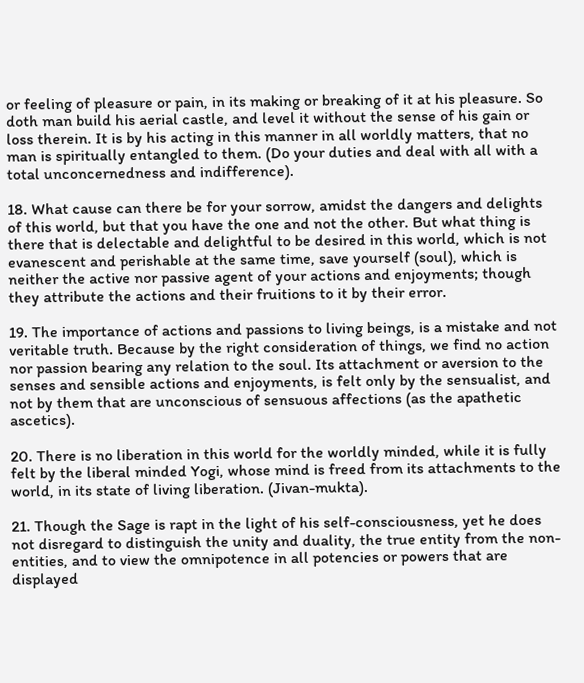or feeling of pleasure or pain, in its making or breaking of it at his pleasure. So doth man build his aerial castle, and level it without the sense of his gain or loss therein. It is by his acting in this manner in all worldly matters, that no man is spiritually entangled to them. (Do your duties and deal with all with a total unconcernedness and indifference).

18. What cause can there be for your sorrow, amidst the dangers and delights of this world, but that you have the one and not the other. But what thing is there that is delectable and delightful to be desired in this world, which is not evanescent and perishable at the same time, save yourself (soul), which is neither the active nor passive agent of your actions and enjoyments; though they attribute the actions and their fruitions to it by their error.

19. The importance of actions and passions to living beings, is a mistake and not veritable truth. Because by the right consideration of things, we find no action nor passion bearing any relation to the soul. Its attachment or aversion to the senses and sensible actions and enjoyments, is felt only by the sensualist, and not by them that are unconscious of sensuous affections (as the apathetic ascetics).

20. There is no liberation in this world for the worldly minded, while it is fully felt by the liberal minded Yogi, whose mind is freed from its attachments to the world, in its state of living liberation. (Jivan-mukta).

21. Though the Sage is rapt in the light of his self-consciousness, yet he does not disregard to distinguish the unity and duality, the true entity from the non-entities, and to view the omnipotence in all potencies or powers that are displayed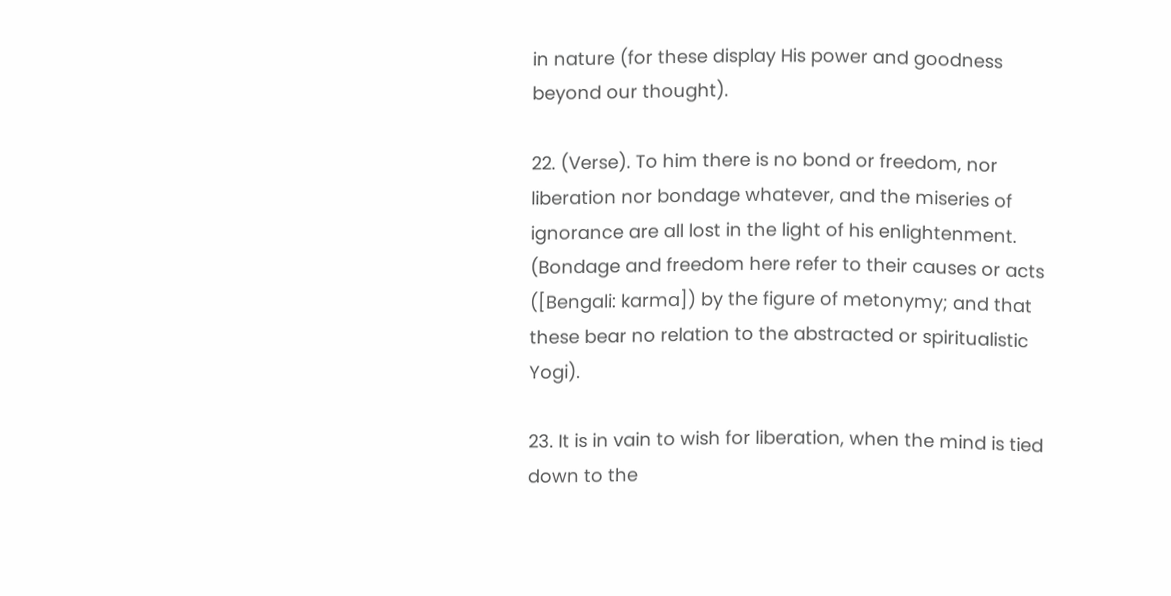in nature (for these display His power and goodness beyond our thought).

22. (Verse). To him there is no bond or freedom, nor liberation nor bondage whatever, and the miseries of ignorance are all lost in the light of his enlightenment. (Bondage and freedom here refer to their causes or acts ([Bengali: karma]) by the figure of metonymy; and that these bear no relation to the abstracted or spiritualistic Yogi).

23. It is in vain to wish for liberation, when the mind is tied down to the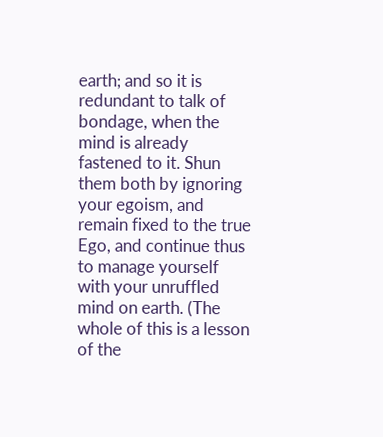earth; and so it is redundant to talk of bondage, when the mind is already fastened to it. Shun them both by ignoring your egoism, and remain fixed to the true Ego, and continue thus to manage yourself with your unruffled mind on earth. (The whole of this is a lesson of the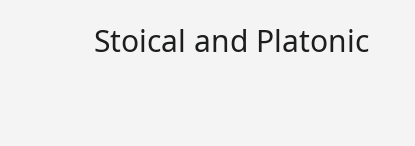Stoical and Platonic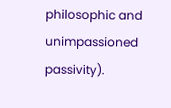philosophic and unimpassioned passivity).